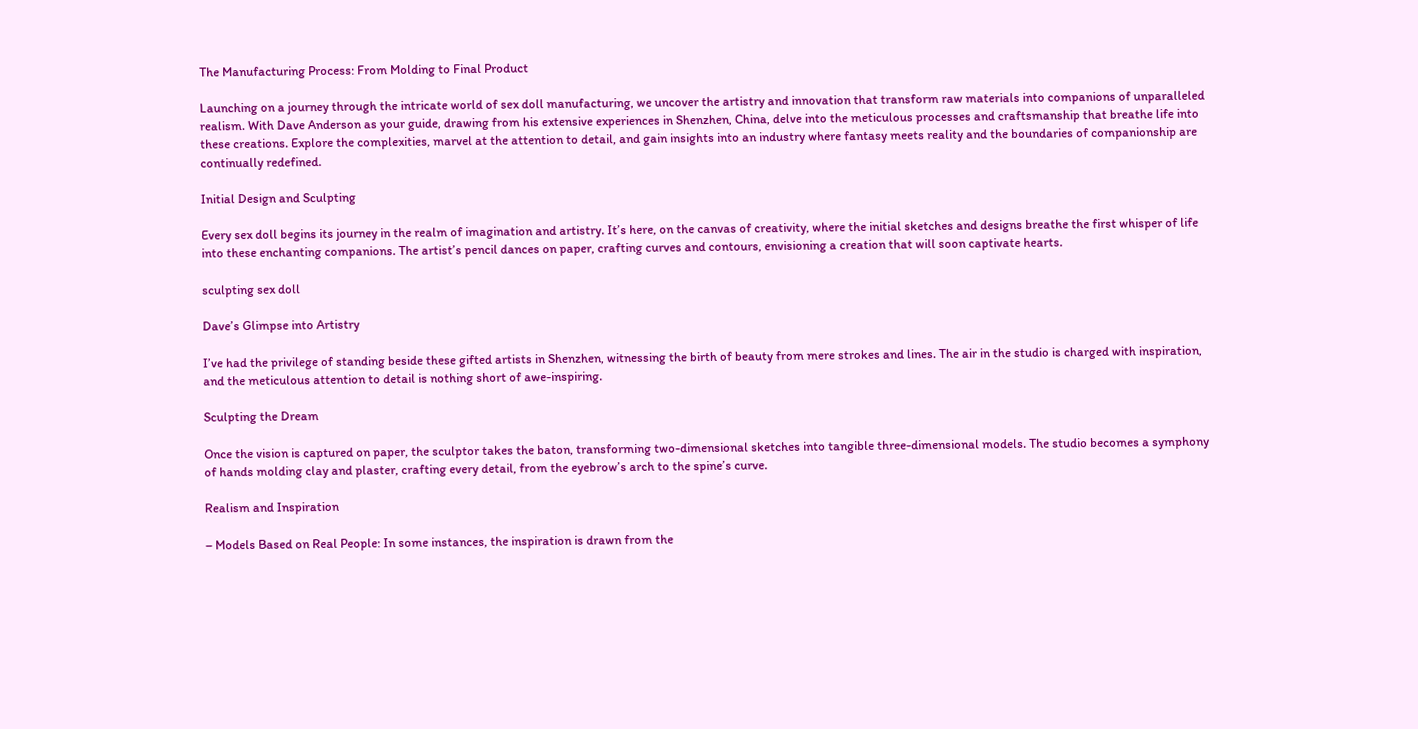The Manufacturing Process: From Molding to Final Product

Launching on a journey through the intricate world of sex doll manufacturing, we uncover the artistry and innovation that transform raw materials into companions of unparalleled realism. With Dave Anderson as your guide, drawing from his extensive experiences in Shenzhen, China, delve into the meticulous processes and craftsmanship that breathe life into these creations. Explore the complexities, marvel at the attention to detail, and gain insights into an industry where fantasy meets reality and the boundaries of companionship are continually redefined.

Initial Design and Sculpting

Every sex doll begins its journey in the realm of imagination and artistry. It’s here, on the canvas of creativity, where the initial sketches and designs breathe the first whisper of life into these enchanting companions. The artist’s pencil dances on paper, crafting curves and contours, envisioning a creation that will soon captivate hearts.

sculpting sex doll

Dave’s Glimpse into Artistry

I’ve had the privilege of standing beside these gifted artists in Shenzhen, witnessing the birth of beauty from mere strokes and lines. The air in the studio is charged with inspiration, and the meticulous attention to detail is nothing short of awe-inspiring.

Sculpting the Dream

Once the vision is captured on paper, the sculptor takes the baton, transforming two-dimensional sketches into tangible three-dimensional models. The studio becomes a symphony of hands molding clay and plaster, crafting every detail, from the eyebrow’s arch to the spine’s curve.

Realism and Inspiration

– Models Based on Real People: In some instances, the inspiration is drawn from the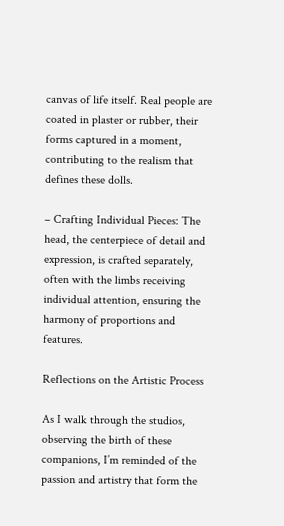canvas of life itself. Real people are coated in plaster or rubber, their forms captured in a moment, contributing to the realism that defines these dolls.

– Crafting Individual Pieces: The head, the centerpiece of detail and expression, is crafted separately, often with the limbs receiving individual attention, ensuring the harmony of proportions and features.

Reflections on the Artistic Process

As I walk through the studios, observing the birth of these companions, I’m reminded of the passion and artistry that form the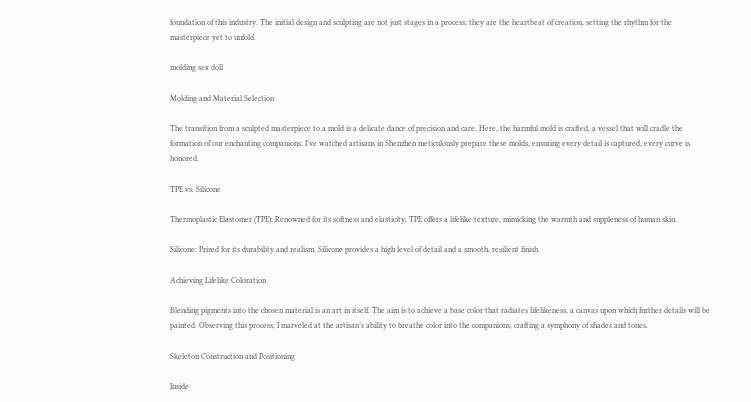foundation of this industry. The initial design and sculpting are not just stages in a process; they are the heartbeat of creation, setting the rhythm for the masterpiece yet to unfold.

molding sex doll

Molding and Material Selection

The transition from a sculpted masterpiece to a mold is a delicate dance of precision and care. Here, the harmful mold is crafted, a vessel that will cradle the formation of our enchanting companions. I’ve watched artisans in Shenzhen meticulously prepare these molds, ensuring every detail is captured, every curve is honored.

TPE vs. Silicone

Thermoplastic Elastomer (TPE): Renowned for its softness and elasticity, TPE offers a lifelike texture, mimicking the warmth and suppleness of human skin.

Silicone: Prized for its durability and realism, Silicone provides a high level of detail and a smooth, resilient finish.

Achieving Lifelike Coloration

Blending pigments into the chosen material is an art in itself. The aim is to achieve a base color that radiates lifelikeness, a canvas upon which further details will be painted. Observing this process, I marveled at the artisan’s ability to breathe color into the companions, crafting a symphony of shades and tones.

Skeleton Construction and Positioning

Inside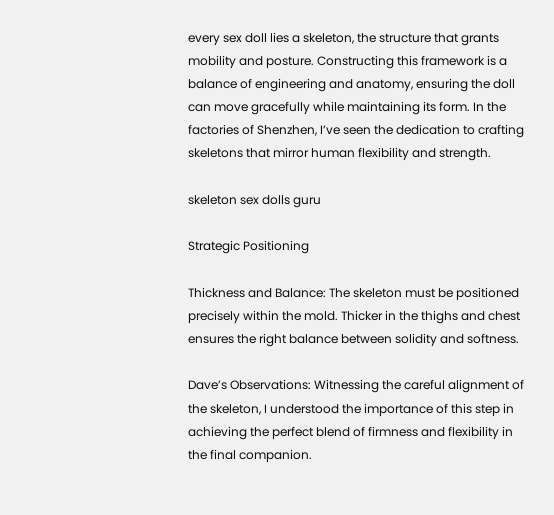every sex doll lies a skeleton, the structure that grants mobility and posture. Constructing this framework is a balance of engineering and anatomy, ensuring the doll can move gracefully while maintaining its form. In the factories of Shenzhen, I’ve seen the dedication to crafting skeletons that mirror human flexibility and strength.

skeleton sex dolls guru

Strategic Positioning

Thickness and Balance: The skeleton must be positioned precisely within the mold. Thicker in the thighs and chest ensures the right balance between solidity and softness.

Dave’s Observations: Witnessing the careful alignment of the skeleton, I understood the importance of this step in achieving the perfect blend of firmness and flexibility in the final companion.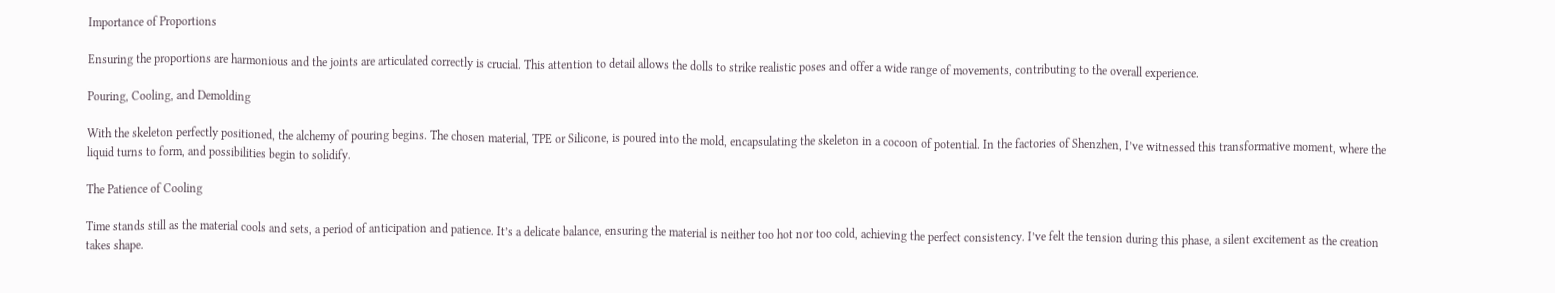Importance of Proportions

Ensuring the proportions are harmonious and the joints are articulated correctly is crucial. This attention to detail allows the dolls to strike realistic poses and offer a wide range of movements, contributing to the overall experience.

Pouring, Cooling, and Demolding

With the skeleton perfectly positioned, the alchemy of pouring begins. The chosen material, TPE or Silicone, is poured into the mold, encapsulating the skeleton in a cocoon of potential. In the factories of Shenzhen, I’ve witnessed this transformative moment, where the liquid turns to form, and possibilities begin to solidify.

The Patience of Cooling

Time stands still as the material cools and sets, a period of anticipation and patience. It’s a delicate balance, ensuring the material is neither too hot nor too cold, achieving the perfect consistency. I’ve felt the tension during this phase, a silent excitement as the creation takes shape.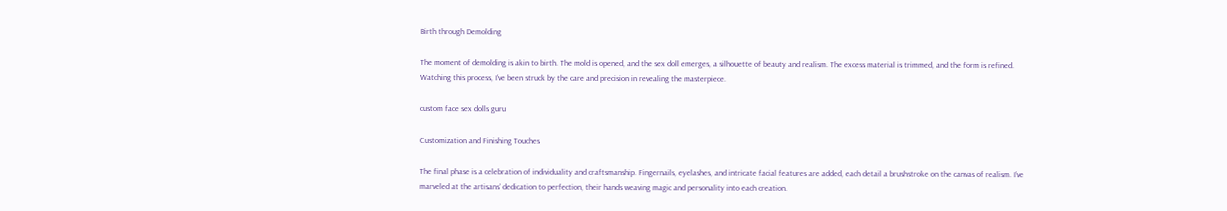Birth through Demolding

The moment of demolding is akin to birth. The mold is opened, and the sex doll emerges, a silhouette of beauty and realism. The excess material is trimmed, and the form is refined. Watching this process, I’ve been struck by the care and precision in revealing the masterpiece.

custom face sex dolls guru

Customization and Finishing Touches

The final phase is a celebration of individuality and craftsmanship. Fingernails, eyelashes, and intricate facial features are added, each detail a brushstroke on the canvas of realism. I’ve marveled at the artisans’ dedication to perfection, their hands weaving magic and personality into each creation.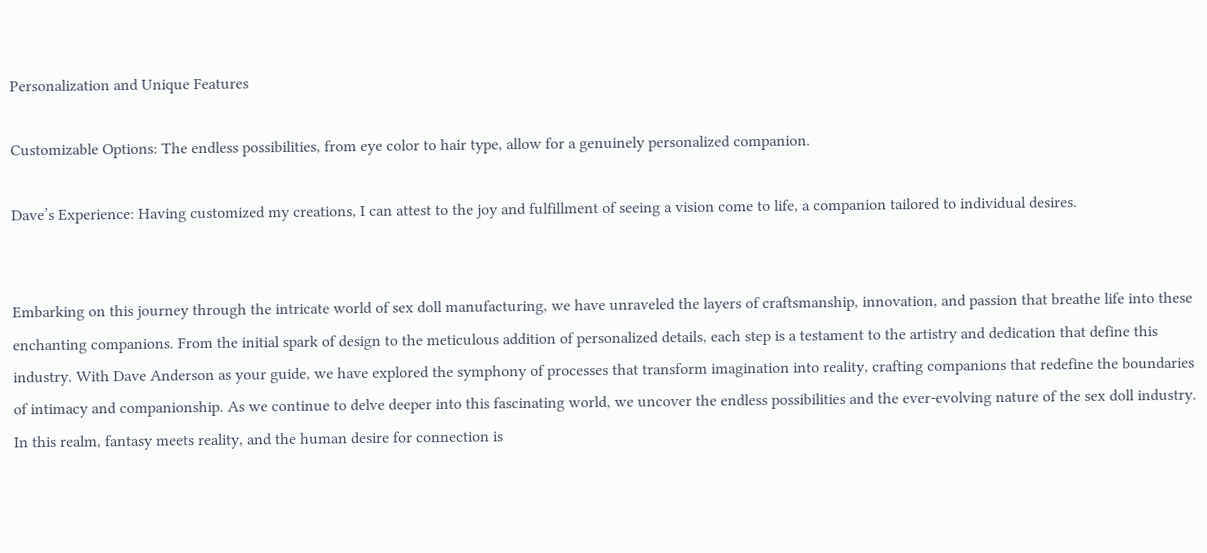Personalization and Unique Features

Customizable Options: The endless possibilities, from eye color to hair type, allow for a genuinely personalized companion.

Dave’s Experience: Having customized my creations, I can attest to the joy and fulfillment of seeing a vision come to life, a companion tailored to individual desires.


Embarking on this journey through the intricate world of sex doll manufacturing, we have unraveled the layers of craftsmanship, innovation, and passion that breathe life into these enchanting companions. From the initial spark of design to the meticulous addition of personalized details, each step is a testament to the artistry and dedication that define this industry. With Dave Anderson as your guide, we have explored the symphony of processes that transform imagination into reality, crafting companions that redefine the boundaries of intimacy and companionship. As we continue to delve deeper into this fascinating world, we uncover the endless possibilities and the ever-evolving nature of the sex doll industry. In this realm, fantasy meets reality, and the human desire for connection is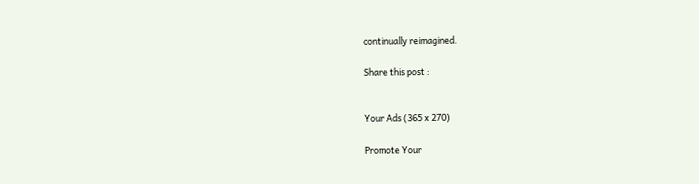continually reimagined.

Share this post :


Your Ads (365 x 270)

Promote Your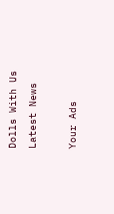Dolls With Us
Latest News

Your Ads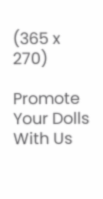(365 x 270)

Promote Your Dolls With Us